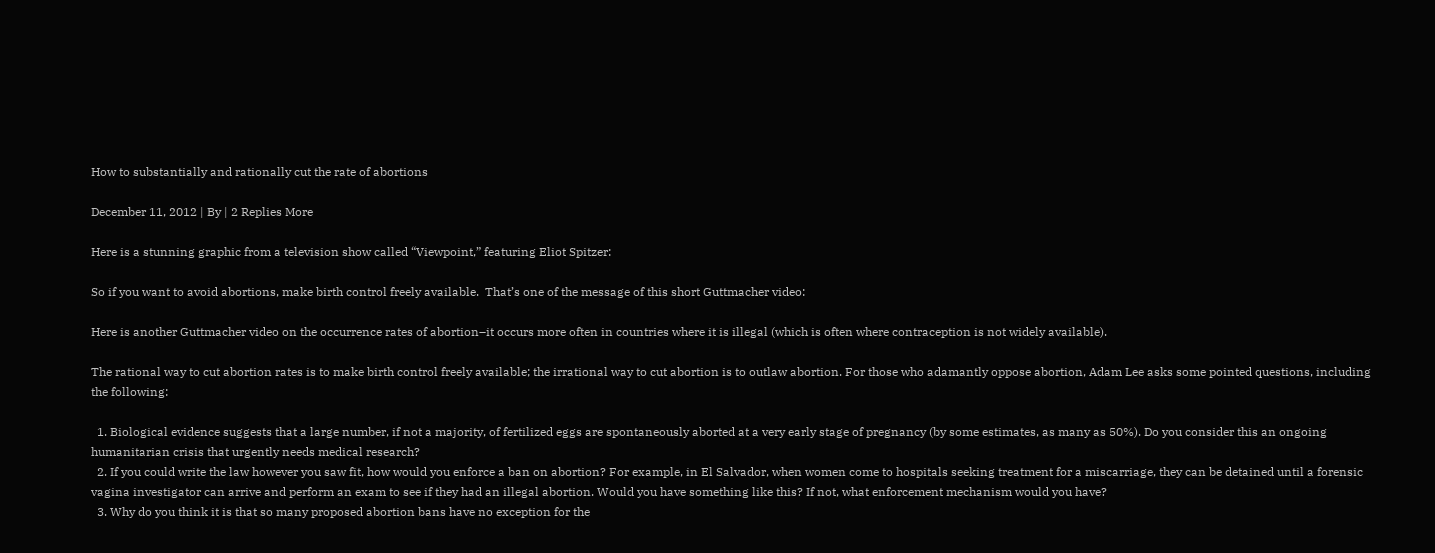How to substantially and rationally cut the rate of abortions

December 11, 2012 | By | 2 Replies More

Here is a stunning graphic from a television show called “Viewpoint,” featuring Eliot Spitzer:

So if you want to avoid abortions, make birth control freely available.  That’s one of the message of this short Guttmacher video:

Here is another Guttmacher video on the occurrence rates of abortion–it occurs more often in countries where it is illegal (which is often where contraception is not widely available).

The rational way to cut abortion rates is to make birth control freely available; the irrational way to cut abortion is to outlaw abortion. For those who adamantly oppose abortion, Adam Lee asks some pointed questions, including the following:

  1. Biological evidence suggests that a large number, if not a majority, of fertilized eggs are spontaneously aborted at a very early stage of pregnancy (by some estimates, as many as 50%). Do you consider this an ongoing humanitarian crisis that urgently needs medical research?
  2. If you could write the law however you saw fit, how would you enforce a ban on abortion? For example, in El Salvador, when women come to hospitals seeking treatment for a miscarriage, they can be detained until a forensic vagina investigator can arrive and perform an exam to see if they had an illegal abortion. Would you have something like this? If not, what enforcement mechanism would you have?
  3. Why do you think it is that so many proposed abortion bans have no exception for the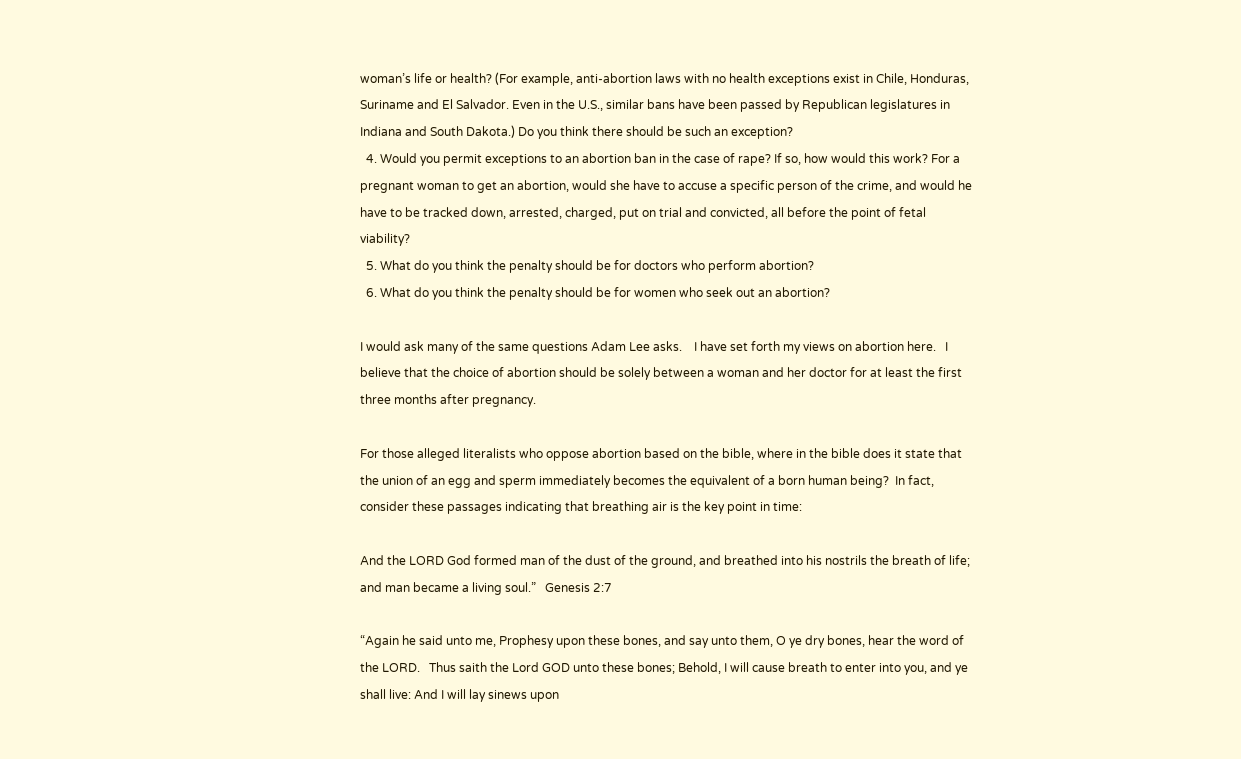woman’s life or health? (For example, anti-abortion laws with no health exceptions exist in Chile, Honduras, Suriname and El Salvador. Even in the U.S., similar bans have been passed by Republican legislatures in Indiana and South Dakota.) Do you think there should be such an exception?
  4. Would you permit exceptions to an abortion ban in the case of rape? If so, how would this work? For a pregnant woman to get an abortion, would she have to accuse a specific person of the crime, and would he have to be tracked down, arrested, charged, put on trial and convicted, all before the point of fetal viability?
  5. What do you think the penalty should be for doctors who perform abortion?
  6. What do you think the penalty should be for women who seek out an abortion?

I would ask many of the same questions Adam Lee asks.    I have set forth my views on abortion here.   I believe that the choice of abortion should be solely between a woman and her doctor for at least the first three months after pregnancy.

For those alleged literalists who oppose abortion based on the bible, where in the bible does it state that the union of an egg and sperm immediately becomes the equivalent of a born human being?  In fact, consider these passages indicating that breathing air is the key point in time:

And the LORD God formed man of the dust of the ground, and breathed into his nostrils the breath of life; and man became a living soul.”   Genesis 2:7

“Again he said unto me, Prophesy upon these bones, and say unto them, O ye dry bones, hear the word of the LORD.   Thus saith the Lord GOD unto these bones; Behold, I will cause breath to enter into you, and ye shall live: And I will lay sinews upon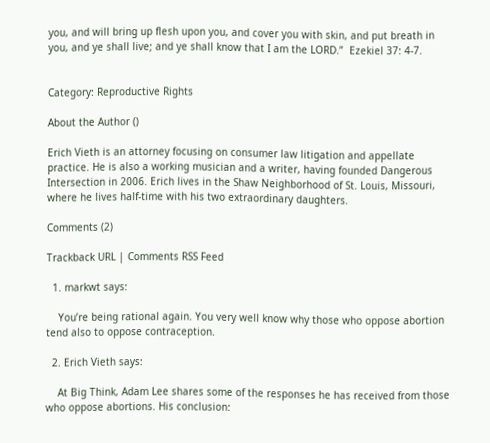you, and will bring up flesh upon you, and cover you with skin, and put breath in you, and ye shall live; and ye shall know that I am the LORD.”  Ezekiel 37: 4-7.


Category: Reproductive Rights

About the Author ()

Erich Vieth is an attorney focusing on consumer law litigation and appellate practice. He is also a working musician and a writer, having founded Dangerous Intersection in 2006. Erich lives in the Shaw Neighborhood of St. Louis, Missouri, where he lives half-time with his two extraordinary daughters.

Comments (2)

Trackback URL | Comments RSS Feed

  1. markwt says:

    You’re being rational again. You very well know why those who oppose abortion tend also to oppose contraception.

  2. Erich Vieth says:

    At Big Think, Adam Lee shares some of the responses he has received from those who oppose abortions. His conclusion: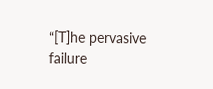“[T]he pervasive failure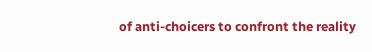of anti-choicers to confront the reality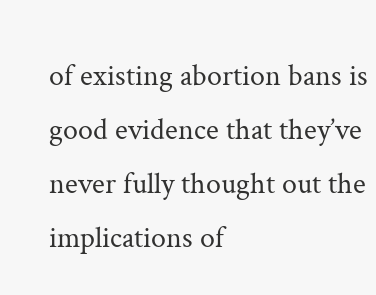of existing abortion bans is good evidence that they’ve never fully thought out the implications of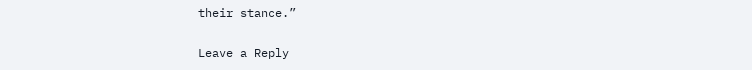their stance.”

Leave a Reply